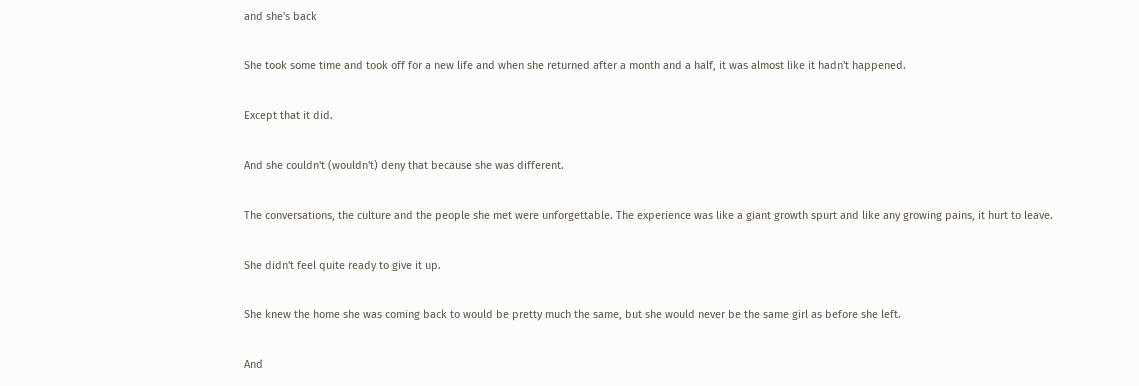and she's back

She took some time and took off for a new life and when she returned after a month and a half, it was almost like it hadn't happened.

Except that it did.

And she couldn't (wouldn't) deny that because she was different.

The conversations, the culture and the people she met were unforgettable. The experience was like a giant growth spurt and like any growing pains, it hurt to leave.

She didn't feel quite ready to give it up.

She knew the home she was coming back to would be pretty much the same, but she would never be the same girl as before she left.

And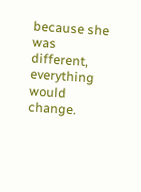because she was different, everything would change.